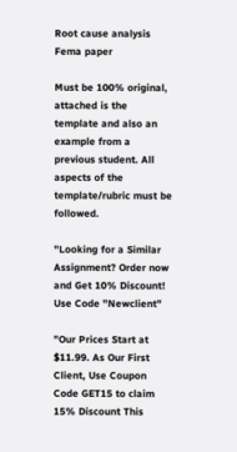Root cause analysis Fema paper

Must be 100% original, attached is the template and also an example from a previous student. All aspects of the template/rubric must be followed.

"Looking for a Similar Assignment? Order now and Get 10% Discount! Use Code "Newclient"

"Our Prices Start at $11.99. As Our First Client, Use Coupon Code GET15 to claim 15% Discount This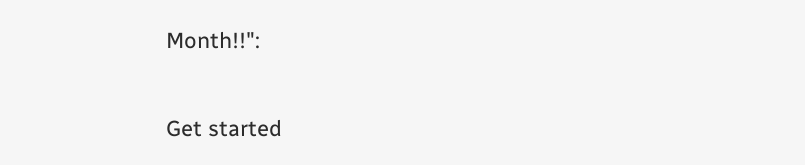Month!!":

Get started